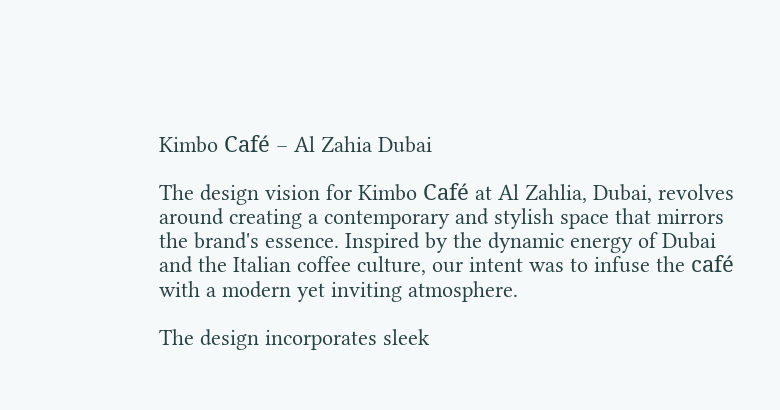Kimbo Café – Al Zahia Dubai

The design vision for Kimbo Café at Al Zahlia, Dubai, revolves around creating a contemporary and stylish space that mirrors the brand's essence. Inspired by the dynamic energy of Dubai and the Italian coffee culture, our intent was to infuse the café with a modern yet inviting atmosphere.

The design incorporates sleek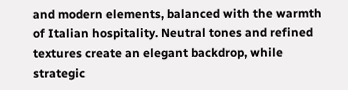and modern elements, balanced with the warmth of Italian hospitality. Neutral tones and refined textures create an elegant backdrop, while strategic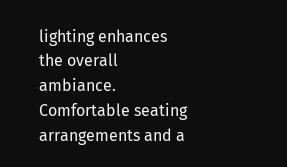lighting enhances the overall ambiance. Comfortable seating arrangements and a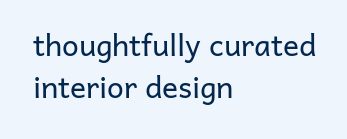thoughtfully curated interior design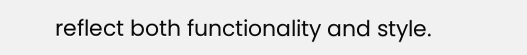reflect both functionality and style.